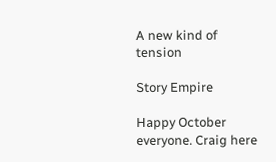A new kind of tension

Story Empire

Happy October everyone. Craig here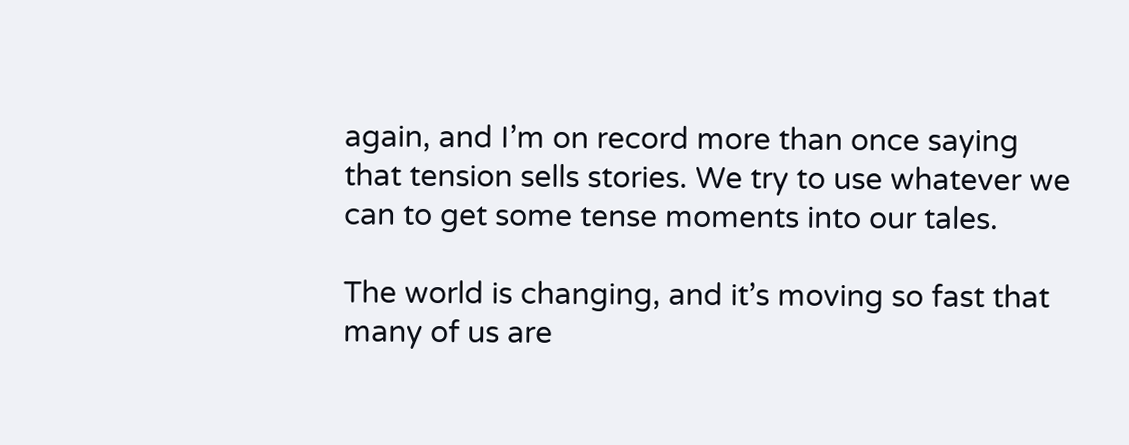again, and I’m on record more than once saying that tension sells stories. We try to use whatever we can to get some tense moments into our tales.

The world is changing, and it’s moving so fast that many of us are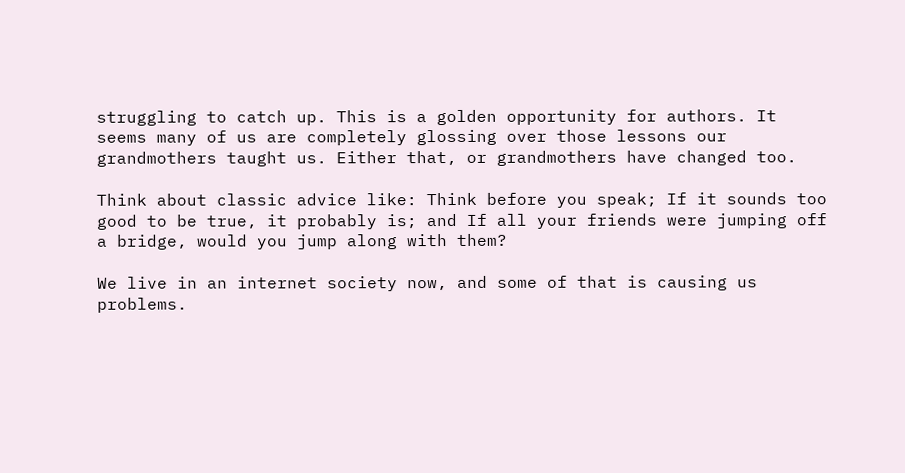struggling to catch up. This is a golden opportunity for authors. It seems many of us are completely glossing over those lessons our grandmothers taught us. Either that, or grandmothers have changed too.

Think about classic advice like: Think before you speak; If it sounds too good to be true, it probably is; and If all your friends were jumping off a bridge, would you jump along with them?

We live in an internet society now, and some of that is causing us problems.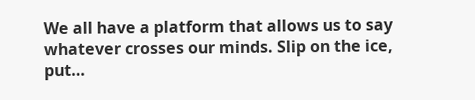We all have a platform that allows us to say whatever crosses our minds. Slip on the ice, put…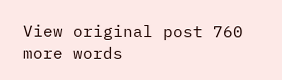View original post 760 more words